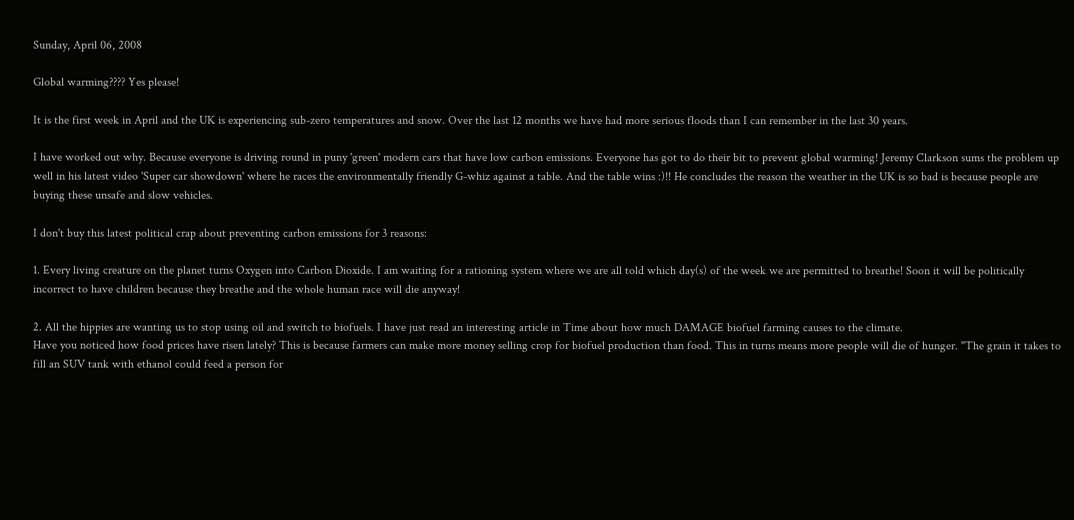Sunday, April 06, 2008

Global warming???? Yes please!

It is the first week in April and the UK is experiencing sub-zero temperatures and snow. Over the last 12 months we have had more serious floods than I can remember in the last 30 years.

I have worked out why. Because everyone is driving round in puny 'green' modern cars that have low carbon emissions. Everyone has got to do their bit to prevent global warming! Jeremy Clarkson sums the problem up well in his latest video 'Super car showdown' where he races the environmentally friendly G-whiz against a table. And the table wins :)!! He concludes the reason the weather in the UK is so bad is because people are buying these unsafe and slow vehicles.

I don't buy this latest political crap about preventing carbon emissions for 3 reasons:

1. Every living creature on the planet turns Oxygen into Carbon Dioxide. I am waiting for a rationing system where we are all told which day(s) of the week we are permitted to breathe! Soon it will be politically incorrect to have children because they breathe and the whole human race will die anyway!

2. All the hippies are wanting us to stop using oil and switch to biofuels. I have just read an interesting article in Time about how much DAMAGE biofuel farming causes to the climate.
Have you noticed how food prices have risen lately? This is because farmers can make more money selling crop for biofuel production than food. This in turns means more people will die of hunger. "The grain it takes to fill an SUV tank with ethanol could feed a person for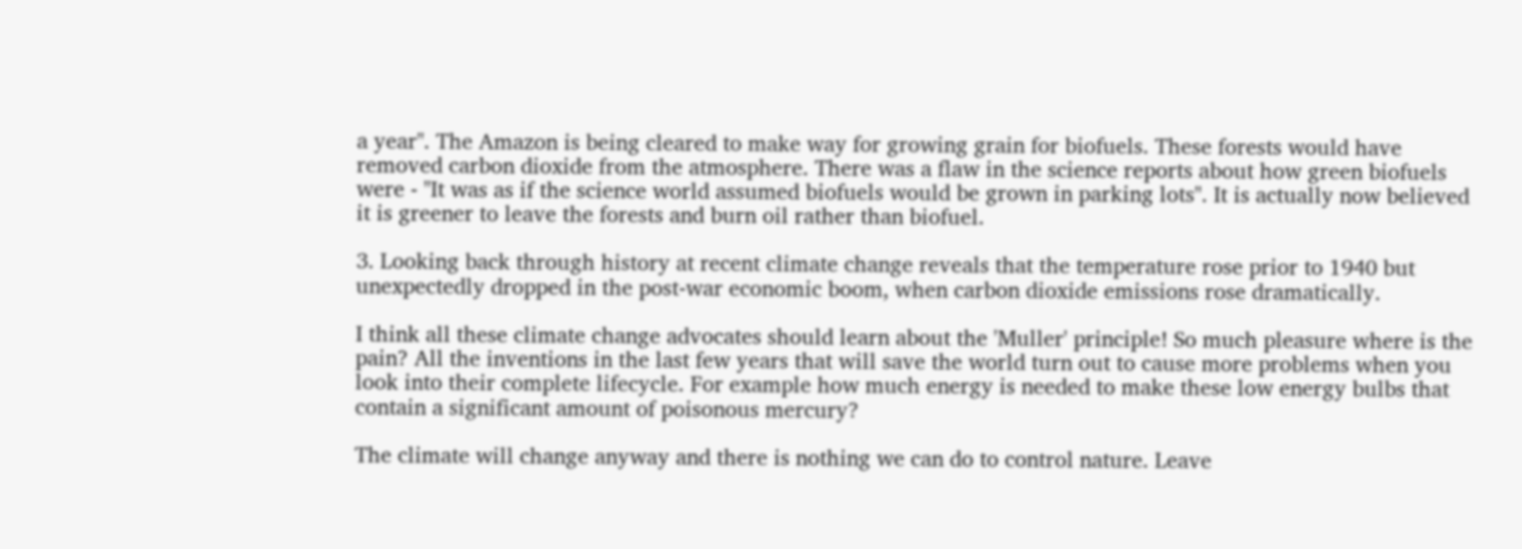a year". The Amazon is being cleared to make way for growing grain for biofuels. These forests would have removed carbon dioxide from the atmosphere. There was a flaw in the science reports about how green biofuels were - "It was as if the science world assumed biofuels would be grown in parking lots". It is actually now believed it is greener to leave the forests and burn oil rather than biofuel.

3. Looking back through history at recent climate change reveals that the temperature rose prior to 1940 but unexpectedly dropped in the post-war economic boom, when carbon dioxide emissions rose dramatically.

I think all these climate change advocates should learn about the 'Muller' principle! So much pleasure where is the pain? All the inventions in the last few years that will save the world turn out to cause more problems when you look into their complete lifecycle. For example how much energy is needed to make these low energy bulbs that contain a significant amount of poisonous mercury?

The climate will change anyway and there is nothing we can do to control nature. Leave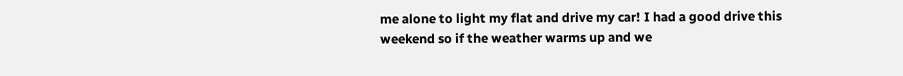me alone to light my flat and drive my car! I had a good drive this weekend so if the weather warms up and we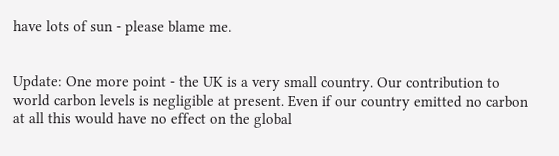have lots of sun - please blame me.


Update: One more point - the UK is a very small country. Our contribution to world carbon levels is negligible at present. Even if our country emitted no carbon at all this would have no effect on the global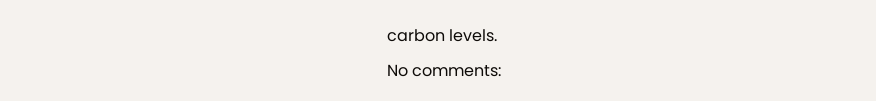carbon levels.

No comments: